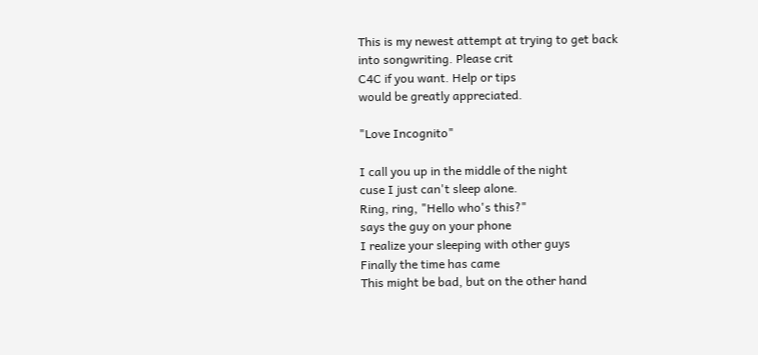This is my newest attempt at trying to get back
into songwriting. Please crit
C4C if you want. Help or tips
would be greatly appreciated.

"Love Incognito"

I call you up in the middle of the night
cuse I just can't sleep alone.
Ring, ring, "Hello who's this?"
says the guy on your phone
I realize your sleeping with other guys
Finally the time has came
This might be bad, but on the other hand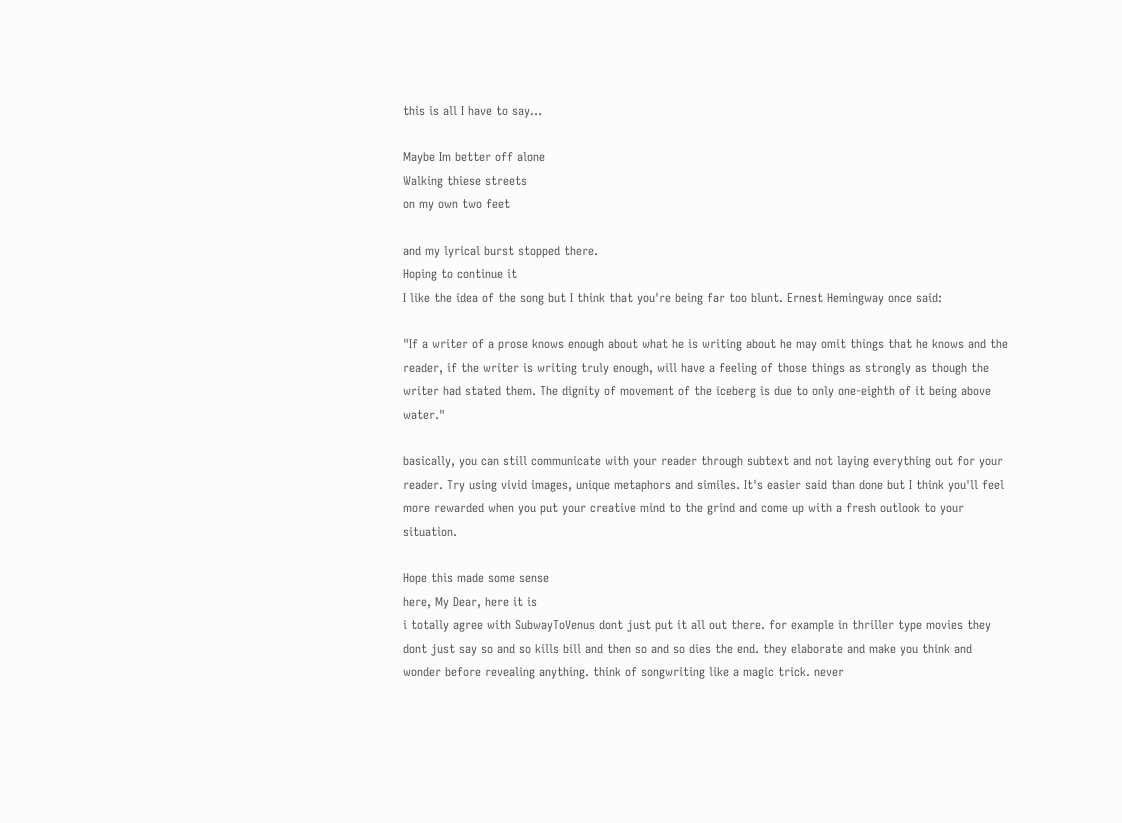this is all I have to say...

Maybe Im better off alone
Walking thiese streets
on my own two feet

and my lyrical burst stopped there.
Hoping to continue it
I like the idea of the song but I think that you're being far too blunt. Ernest Hemingway once said:

"If a writer of a prose knows enough about what he is writing about he may omit things that he knows and the reader, if the writer is writing truly enough, will have a feeling of those things as strongly as though the writer had stated them. The dignity of movement of the iceberg is due to only one-eighth of it being above water."

basically, you can still communicate with your reader through subtext and not laying everything out for your reader. Try using vivid images, unique metaphors and similes. It's easier said than done but I think you'll feel more rewarded when you put your creative mind to the grind and come up with a fresh outlook to your situation.

Hope this made some sense
here, My Dear, here it is
i totally agree with SubwayToVenus dont just put it all out there. for example in thriller type movies they dont just say so and so kills bill and then so and so dies the end. they elaborate and make you think and wonder before revealing anything. think of songwriting like a magic trick. never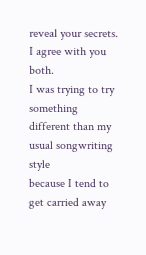reveal your secrets.
I agree with you both.
I was trying to try something different than my usual songwriting style
because I tend to get carried away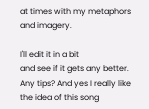at times with my metaphors and imagery.

I'll edit it in a bit
and see if it gets any better.
Any tips? And yes I really like the idea of this song